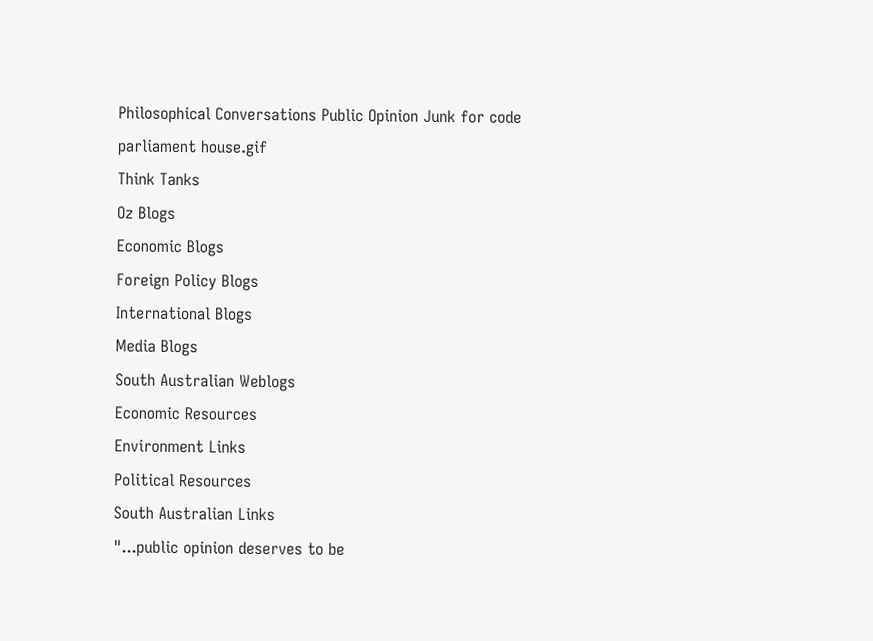Philosophical Conversations Public Opinion Junk for code
parliament house.gif
Think Tanks
Oz Blogs
Economic Blogs
Foreign Policy Blogs
International Blogs
Media Blogs
South Australian Weblogs
Economic Resources
Environment Links
Political Resources
South Australian Links
"...public opinion deserves to be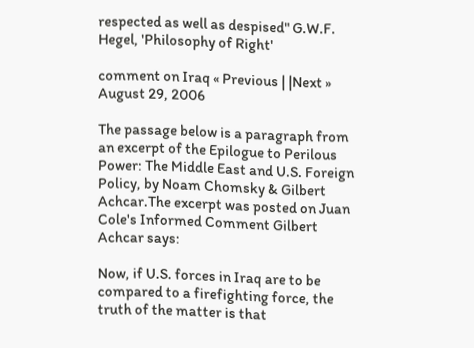respected as well as despised" G.W.F. Hegel, 'Philosophy of Right'

comment on Iraq « Previous | |Next »
August 29, 2006

The passage below is a paragraph from an excerpt of the Epilogue to Perilous Power: The Middle East and U.S. Foreign Policy, by Noam Chomsky & Gilbert Achcar.The excerpt was posted on Juan Cole's Informed Comment Gilbert Achcar says:

Now, if U.S. forces in Iraq are to be compared to a firefighting force, the truth of the matter is that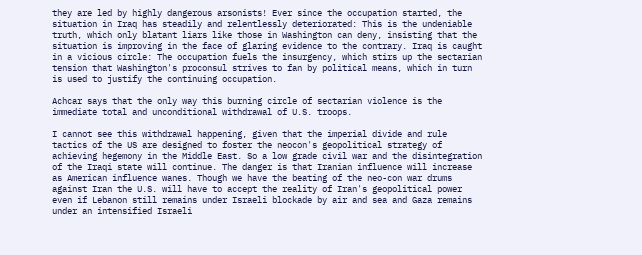they are led by highly dangerous arsonists! Ever since the occupation started, the situation in Iraq has steadily and relentlessly deteriorated: This is the undeniable truth, which only blatant liars like those in Washington can deny, insisting that the situation is improving in the face of glaring evidence to the contrary. Iraq is caught in a vicious circle: The occupation fuels the insurgency, which stirs up the sectarian tension that Washington's proconsul strives to fan by political means, which in turn is used to justify the continuing occupation.

Achcar says that the only way this burning circle of sectarian violence is the immediate total and unconditional withdrawal of U.S. troops.

I cannot see this withdrawal happening, given that the imperial divide and rule tactics of the US are designed to foster the neocon's geopolitical strategy of achieving hegemony in the Middle East. So a low grade civil war and the disintegration of the Iraqi state will continue. The danger is that Iranian influence will increase as American influence wanes. Though we have the beating of the neo-con war drums against Iran the U.S. will have to accept the reality of Iran's geopolitical power even if Lebanon still remains under Israeli blockade by air and sea and Gaza remains under an intensified Israeli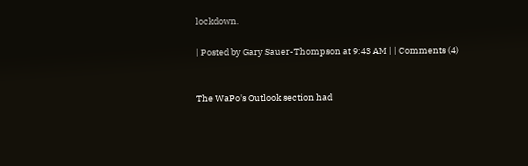lockdown.

| Posted by Gary Sauer-Thompson at 9:43 AM | | Comments (4)


The WaPo's Outlook section had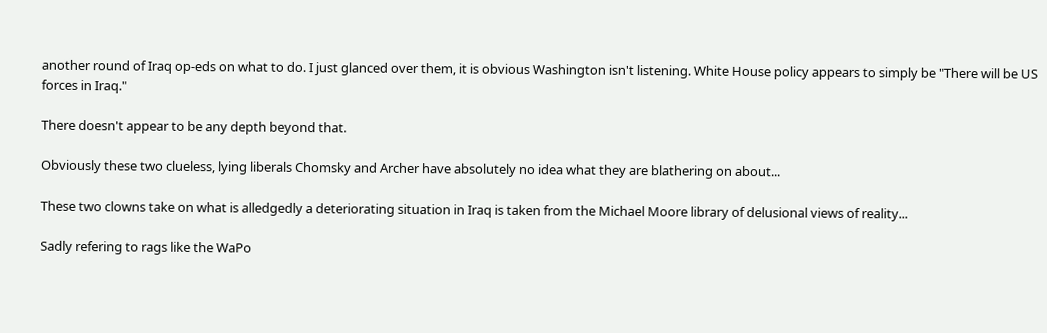another round of Iraq op-eds on what to do. I just glanced over them, it is obvious Washington isn't listening. White House policy appears to simply be "There will be US forces in Iraq."

There doesn't appear to be any depth beyond that.

Obviously these two clueless, lying liberals Chomsky and Archer have absolutely no idea what they are blathering on about...

These two clowns take on what is alledgedly a deteriorating situation in Iraq is taken from the Michael Moore library of delusional views of reality...

Sadly refering to rags like the WaPo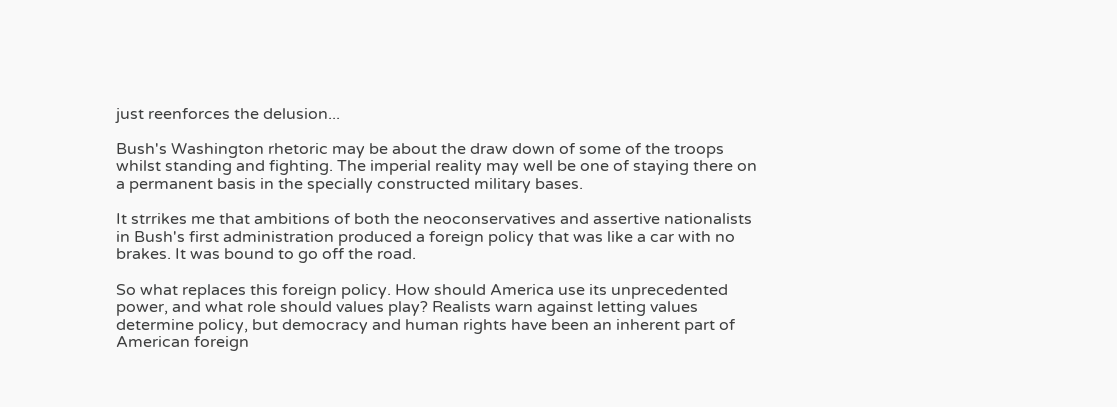just reenforces the delusion...

Bush's Washington rhetoric may be about the draw down of some of the troops whilst standing and fighting. The imperial reality may well be one of staying there on a permanent basis in the specially constructed military bases.

It strrikes me that ambitions of both the neoconservatives and assertive nationalists in Bush's first administration produced a foreign policy that was like a car with no brakes. It was bound to go off the road.

So what replaces this foreign policy. How should America use its unprecedented power, and what role should values play? Realists warn against letting values determine policy, but democracy and human rights have been an inherent part of American foreign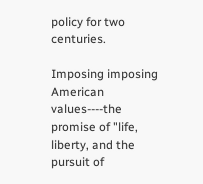policy for two centuries.

Imposing imposing American values----the promise of "life, liberty, and the pursuit of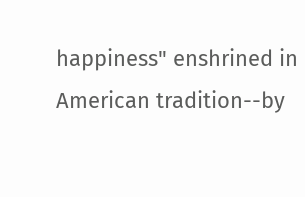happiness" enshrined in American tradition--by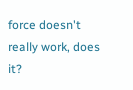force doesn't really work, does it?